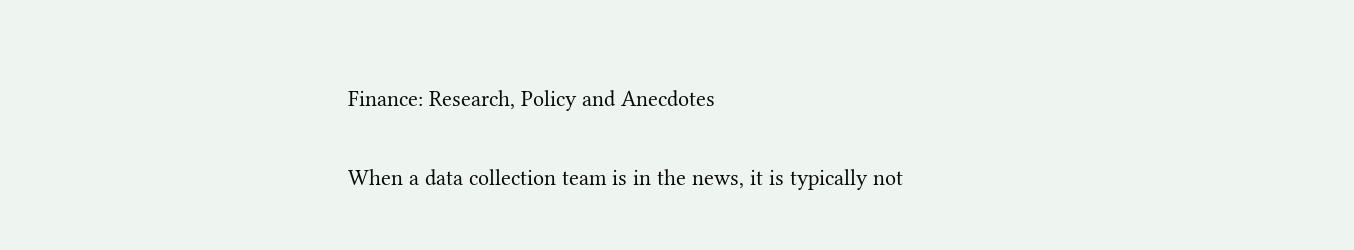Finance: Research, Policy and Anecdotes

When a data collection team is in the news, it is typically not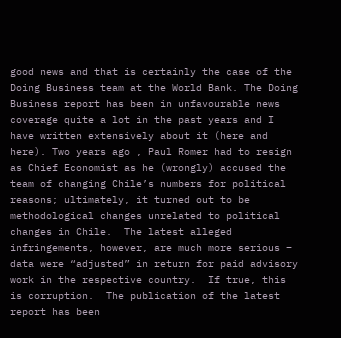good news and that is certainly the case of the Doing Business team at the World Bank. The Doing Business report has been in unfavourable news coverage quite a lot in the past years and I have written extensively about it (here and here). Two years ago , Paul Romer had to resign as Chief Economist as he (wrongly) accused the team of changing Chile’s numbers for political reasons; ultimately, it turned out to be methodological changes unrelated to political changes in Chile.  The latest alleged infringements, however, are much more serious – data were “adjusted” in return for paid advisory work in the respective country.  If true, this is corruption.  The publication of the latest report has been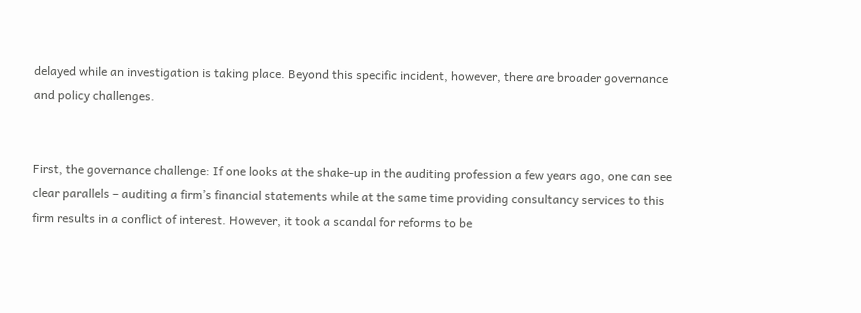delayed while an investigation is taking place. Beyond this specific incident, however, there are broader governance and policy challenges.


First, the governance challenge: If one looks at the shake-up in the auditing profession a few years ago, one can see clear parallels – auditing a firm’s financial statements while at the same time providing consultancy services to this firm results in a conflict of interest. However, it took a scandal for reforms to be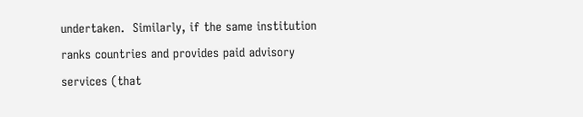undertaken.  Similarly, if the same institution ranks countries and provides paid advisory services (that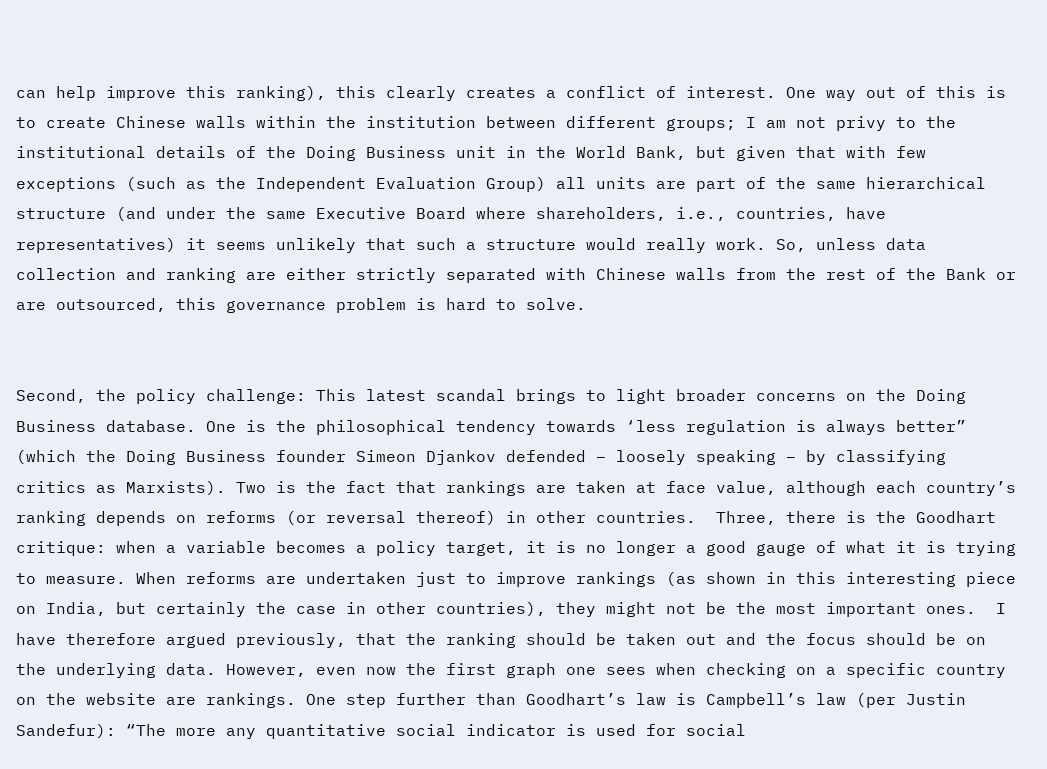can help improve this ranking), this clearly creates a conflict of interest. One way out of this is to create Chinese walls within the institution between different groups; I am not privy to the institutional details of the Doing Business unit in the World Bank, but given that with few exceptions (such as the Independent Evaluation Group) all units are part of the same hierarchical structure (and under the same Executive Board where shareholders, i.e., countries, have representatives) it seems unlikely that such a structure would really work. So, unless data collection and ranking are either strictly separated with Chinese walls from the rest of the Bank or are outsourced, this governance problem is hard to solve.


Second, the policy challenge: This latest scandal brings to light broader concerns on the Doing Business database. One is the philosophical tendency towards ‘less regulation is always better” (which the Doing Business founder Simeon Djankov defended – loosely speaking – by classifying critics as Marxists). Two is the fact that rankings are taken at face value, although each country’s ranking depends on reforms (or reversal thereof) in other countries.  Three, there is the Goodhart critique: when a variable becomes a policy target, it is no longer a good gauge of what it is trying to measure. When reforms are undertaken just to improve rankings (as shown in this interesting piece on India, but certainly the case in other countries), they might not be the most important ones.  I have therefore argued previously, that the ranking should be taken out and the focus should be on the underlying data. However, even now the first graph one sees when checking on a specific country on the website are rankings. One step further than Goodhart’s law is Campbell’s law (per Justin Sandefur): “The more any quantitative social indicator is used for social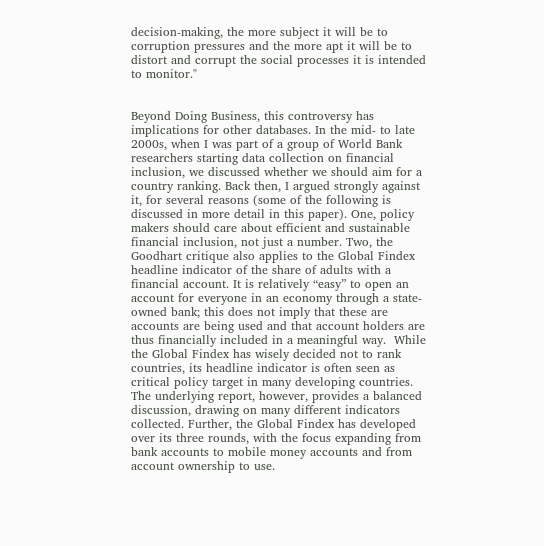decision-making, the more subject it will be to corruption pressures and the more apt it will be to distort and corrupt the social processes it is intended to monitor."


Beyond Doing Business, this controversy has implications for other databases. In the mid- to late 2000s, when I was part of a group of World Bank researchers starting data collection on financial inclusion, we discussed whether we should aim for a country ranking. Back then, I argued strongly against it, for several reasons (some of the following is discussed in more detail in this paper). One, policy makers should care about efficient and sustainable financial inclusion, not just a number. Two, the Goodhart critique also applies to the Global Findex headline indicator of the share of adults with a financial account. It is relatively “easy” to open an account for everyone in an economy through a state-owned bank; this does not imply that these are accounts are being used and that account holders are thus financially included in a meaningful way.  While the Global Findex has wisely decided not to rank countries, its headline indicator is often seen as critical policy target in many developing countries.  The underlying report, however, provides a balanced discussion, drawing on many different indicators collected. Further, the Global Findex has developed over its three rounds, with the focus expanding from bank accounts to mobile money accounts and from account ownership to use.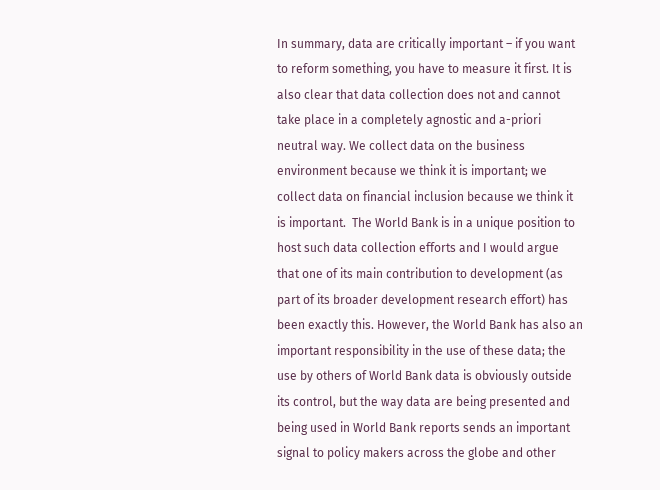In summary, data are critically important – if you want to reform something, you have to measure it first. It is also clear that data collection does not and cannot take place in a completely agnostic and a-priori neutral way. We collect data on the business environment because we think it is important; we collect data on financial inclusion because we think it is important.  The World Bank is in a unique position to host such data collection efforts and I would argue that one of its main contribution to development (as part of its broader development research effort) has been exactly this. However, the World Bank has also an important responsibility in the use of these data; the use by others of World Bank data is obviously outside its control, but the way data are being presented and being used in World Bank reports sends an important signal to policy makers across the globe and other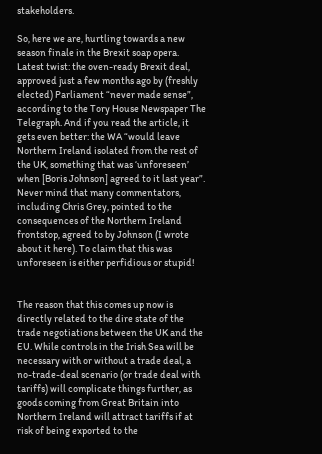stakeholders.

So, here we are, hurtling towards a new season finale in the Brexit soap opera.  Latest twist: the oven-ready Brexit deal, approved just a few months ago by (freshly elected) Parliament “never made sense”, according to the Tory House Newspaper The Telegraph. And if you read the article, it gets even better: the WA “would leave Northern Ireland isolated from the rest of the UK, something that was ‘unforeseen’ when [Boris Johnson] agreed to it last year”. Never mind that many commentators, including Chris Grey, pointed to the consequences of the Northern Ireland frontstop, agreed to by Johnson (I wrote about it here). To claim that this was unforeseen is either perfidious or stupid!


The reason that this comes up now is directly related to the dire state of the trade negotiations between the UK and the EU. While controls in the Irish Sea will be necessary with or without a trade deal, a no-trade-deal scenario (or trade deal with tariffs) will complicate things further, as goods coming from Great Britain into Northern Ireland will attract tariffs if at risk of being exported to the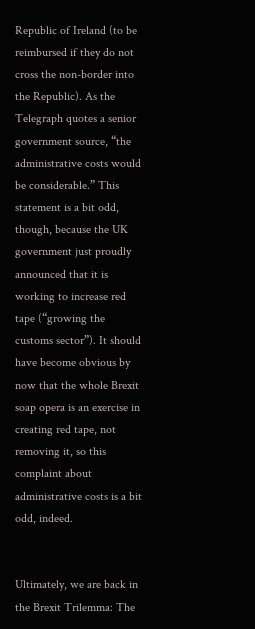Republic of Ireland (to be reimbursed if they do not cross the non-border into the Republic). As the Telegraph quotes a senior government source, “the administrative costs would be considerable.” This statement is a bit odd, though, because the UK government just proudly announced that it is working to increase red tape (“growing the customs sector”). It should have become obvious by now that the whole Brexit soap opera is an exercise in creating red tape, not removing it, so this complaint about administrative costs is a bit odd, indeed.


Ultimately, we are back in the Brexit Trilemma: The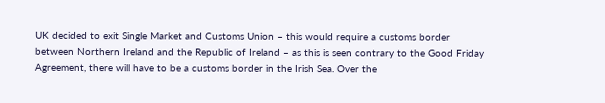UK decided to exit Single Market and Customs Union – this would require a customs border between Northern Ireland and the Republic of Ireland – as this is seen contrary to the Good Friday Agreement, there will have to be a customs border in the Irish Sea. Over the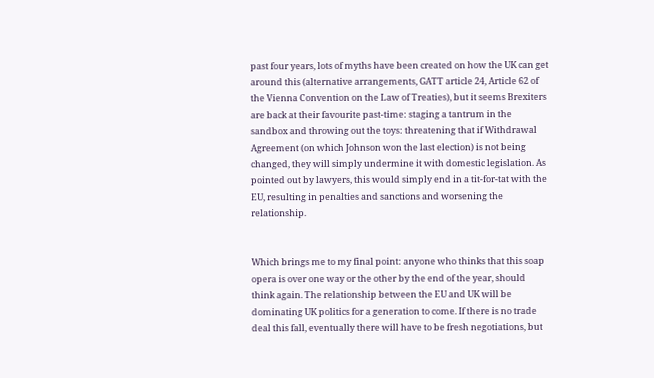past four years, lots of myths have been created on how the UK can get around this (alternative arrangements, GATT article 24, Article 62 of the Vienna Convention on the Law of Treaties), but it seems Brexiters are back at their favourite past-time: staging a tantrum in the sandbox and throwing out the toys: threatening that if Withdrawal Agreement (on which Johnson won the last election) is not being changed, they will simply undermine it with domestic legislation. As pointed out by lawyers, this would simply end in a tit-for-tat with the EU, resulting in penalties and sanctions and worsening the relationship.


Which brings me to my final point: anyone who thinks that this soap opera is over one way or the other by the end of the year, should think again. The relationship between the EU and UK will be dominating UK politics for a generation to come. If there is no trade deal this fall, eventually there will have to be fresh negotiations, but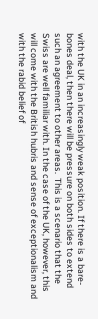with the UK in an increasingly weak position. If there is a bare-bones deal, then there will be pressure on both sides to extend such an agreement to other areas.  This is a scenario that the Swiss are well familiar with. In the case of the UK, however, this will come with the British hubris and sense of exceptionalism and with the rabid belief of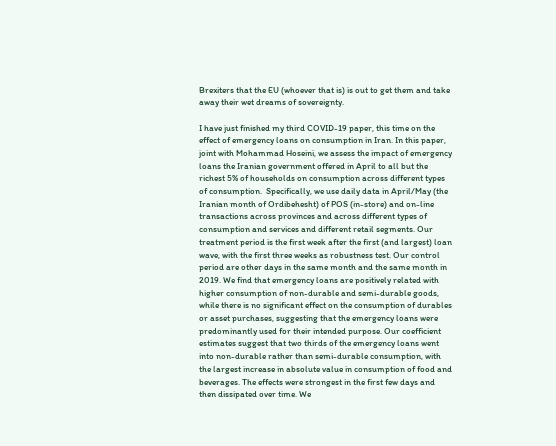Brexiters that the EU (whoever that is) is out to get them and take away their wet dreams of sovereignty.

I have just finished my third COVID-19 paper, this time on the effect of emergency loans on consumption in Iran. In this paper, joint with Mohammad Hoseini, we assess the impact of emergency loans the Iranian government offered in April to all but the richest 5% of households on consumption across different types of consumption.  Specifically, we use daily data in April/May (the Iranian month of Ordibehesht) of POS (in-store) and on-line transactions across provinces and across different types of consumption and services and different retail segments. Our treatment period is the first week after the first (and largest) loan wave, with the first three weeks as robustness test. Our control period are other days in the same month and the same month in 2019. We find that emergency loans are positively related with higher consumption of non-durable and semi-durable goods, while there is no significant effect on the consumption of durables or asset purchases, suggesting that the emergency loans were predominantly used for their intended purpose. Our coefficient estimates suggest that two thirds of the emergency loans went into non-durable rather than semi-durable consumption, with the largest increase in absolute value in consumption of food and beverages. The effects were strongest in the first few days and then dissipated over time. We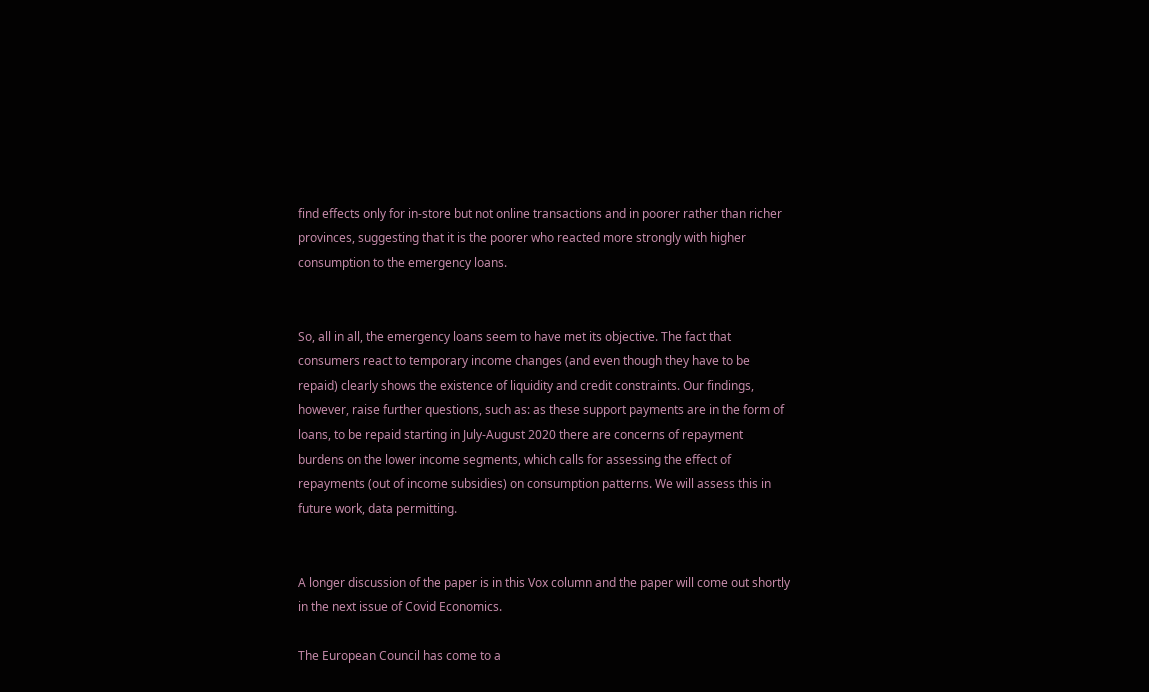find effects only for in-store but not online transactions and in poorer rather than richer provinces, suggesting that it is the poorer who reacted more strongly with higher consumption to the emergency loans.


So, all in all, the emergency loans seem to have met its objective. The fact that consumers react to temporary income changes (and even though they have to be repaid) clearly shows the existence of liquidity and credit constraints. Our findings, however, raise further questions, such as: as these support payments are in the form of loans, to be repaid starting in July-August 2020 there are concerns of repayment burdens on the lower income segments, which calls for assessing the effect of repayments (out of income subsidies) on consumption patterns. We will assess this in future work, data permitting.


A longer discussion of the paper is in this Vox column and the paper will come out shortly in the next issue of Covid Economics.

The European Council has come to a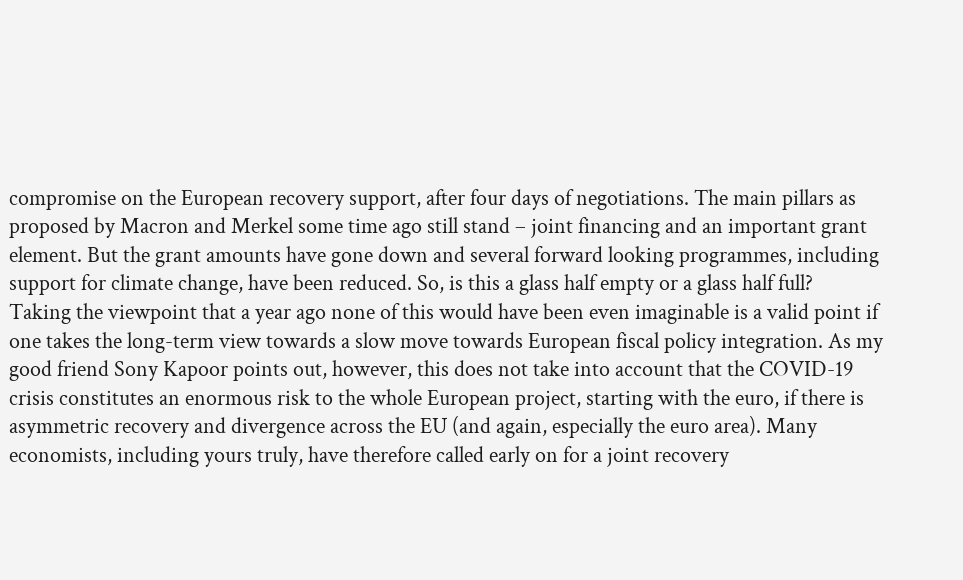compromise on the European recovery support, after four days of negotiations. The main pillars as proposed by Macron and Merkel some time ago still stand – joint financing and an important grant element. But the grant amounts have gone down and several forward looking programmes, including support for climate change, have been reduced. So, is this a glass half empty or a glass half full?  Taking the viewpoint that a year ago none of this would have been even imaginable is a valid point if one takes the long-term view towards a slow move towards European fiscal policy integration. As my good friend Sony Kapoor points out, however, this does not take into account that the COVID-19 crisis constitutes an enormous risk to the whole European project, starting with the euro, if there is asymmetric recovery and divergence across the EU (and again, especially the euro area). Many economists, including yours truly, have therefore called early on for a joint recovery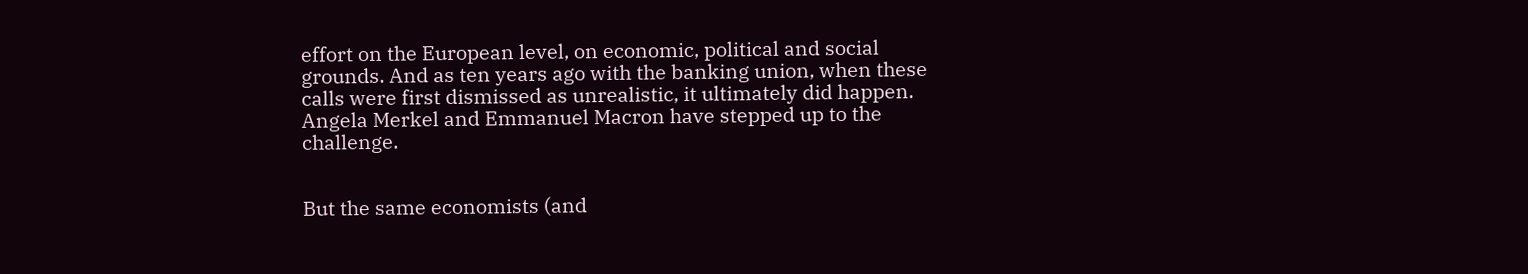effort on the European level, on economic, political and social grounds. And as ten years ago with the banking union, when these calls were first dismissed as unrealistic, it ultimately did happen. Angela Merkel and Emmanuel Macron have stepped up to the challenge.


But the same economists (and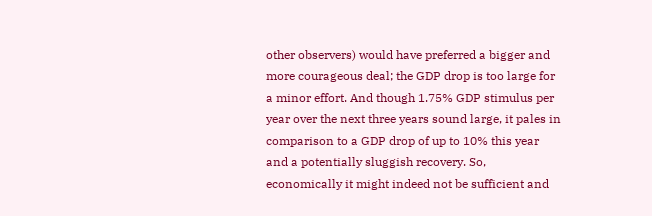other observers) would have preferred a bigger and more courageous deal; the GDP drop is too large for a minor effort. And though 1.75% GDP stimulus per year over the next three years sound large, it pales in comparison to a GDP drop of up to 10% this year and a potentially sluggish recovery. So, economically it might indeed not be sufficient and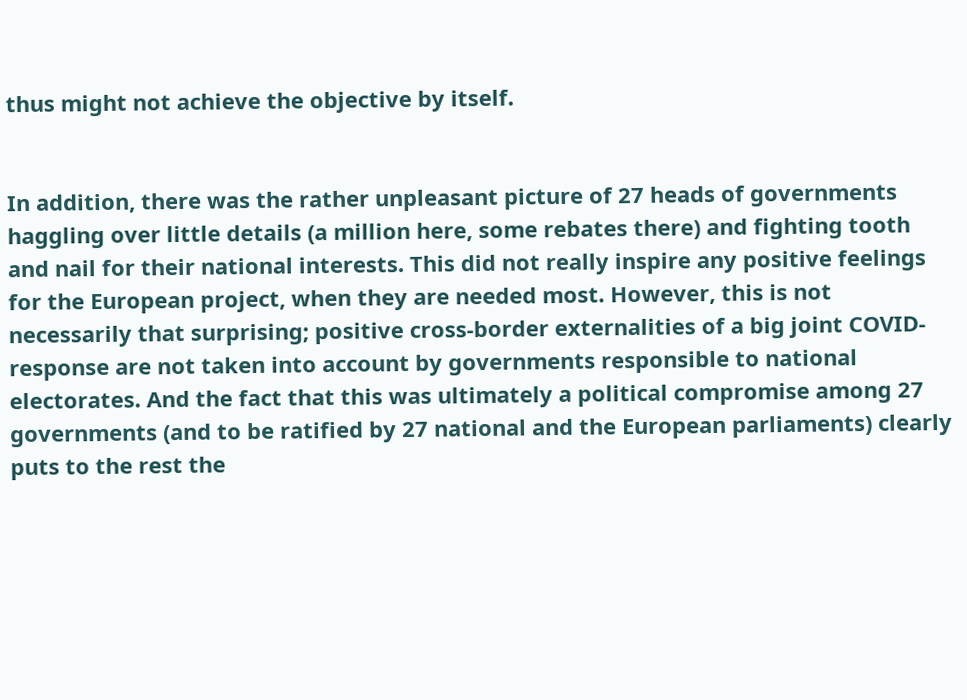thus might not achieve the objective by itself.


In addition, there was the rather unpleasant picture of 27 heads of governments haggling over little details (a million here, some rebates there) and fighting tooth and nail for their national interests. This did not really inspire any positive feelings for the European project, when they are needed most. However, this is not necessarily that surprising; positive cross-border externalities of a big joint COVID-response are not taken into account by governments responsible to national electorates. And the fact that this was ultimately a political compromise among 27 governments (and to be ratified by 27 national and the European parliaments) clearly puts to the rest the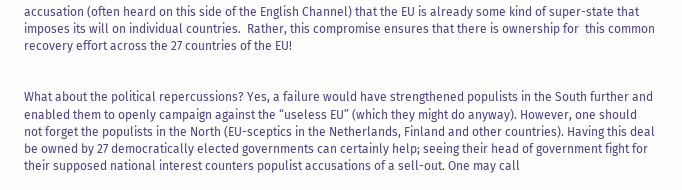accusation (often heard on this side of the English Channel) that the EU is already some kind of super-state that imposes its will on individual countries.  Rather, this compromise ensures that there is ownership for  this common recovery effort across the 27 countries of the EU!


What about the political repercussions? Yes, a failure would have strengthened populists in the South further and enabled them to openly campaign against the “useless EU” (which they might do anyway). However, one should not forget the populists in the North (EU-sceptics in the Netherlands, Finland and other countries). Having this deal be owned by 27 democratically elected governments can certainly help; seeing their head of government fight for their supposed national interest counters populist accusations of a sell-out. One may call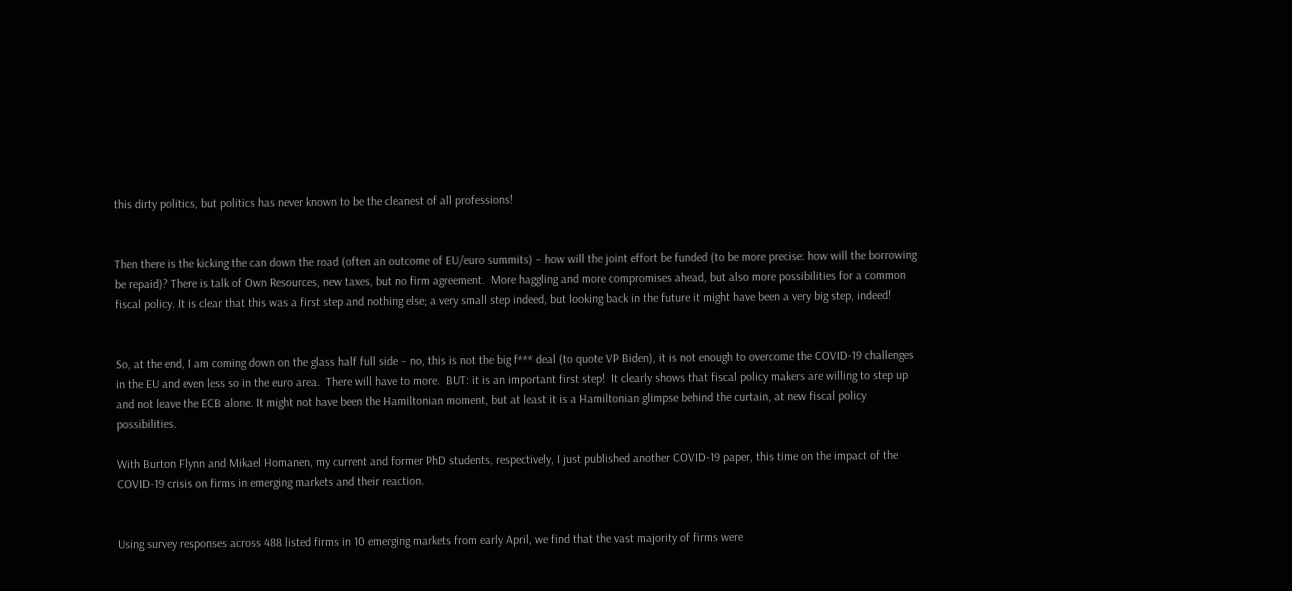this dirty politics, but politics has never known to be the cleanest of all professions!


Then there is the kicking the can down the road (often an outcome of EU/euro summits) – how will the joint effort be funded (to be more precise: how will the borrowing be repaid)? There is talk of Own Resources, new taxes, but no firm agreement.  More haggling and more compromises ahead, but also more possibilities for a common fiscal policy. It is clear that this was a first step and nothing else; a very small step indeed, but looking back in the future it might have been a very big step, indeed!


So, at the end, I am coming down on the glass half full side – no, this is not the big f*** deal (to quote VP Biden), it is not enough to overcome the COVID-19 challenges in the EU and even less so in the euro area.  There will have to more.  BUT: it is an important first step!  It clearly shows that fiscal policy makers are willing to step up and not leave the ECB alone. It might not have been the Hamiltonian moment, but at least it is a Hamiltonian glimpse behind the curtain, at new fiscal policy possibilities.

With Burton Flynn and Mikael Homanen, my current and former PhD students, respectively, I just published another COVID-19 paper, this time on the impact of the COVID-19 crisis on firms in emerging markets and their reaction.


Using survey responses across 488 listed firms in 10 emerging markets from early April, we find that the vast majority of firms were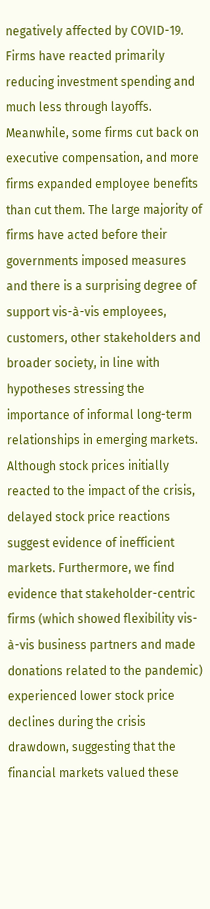negatively affected by COVID-19. Firms have reacted primarily reducing investment spending and much less through layoffs. Meanwhile, some firms cut back on executive compensation, and more firms expanded employee benefits than cut them. The large majority of firms have acted before their governments imposed measures and there is a surprising degree of support vis-à-vis employees, customers, other stakeholders and broader society, in line with hypotheses stressing the importance of informal long-term relationships in emerging markets. Although stock prices initially reacted to the impact of the crisis, delayed stock price reactions suggest evidence of inefficient markets. Furthermore, we find evidence that stakeholder-centric firms (which showed flexibility vis-à-vis business partners and made donations related to the pandemic) experienced lower stock price declines during the crisis drawdown, suggesting that the financial markets valued these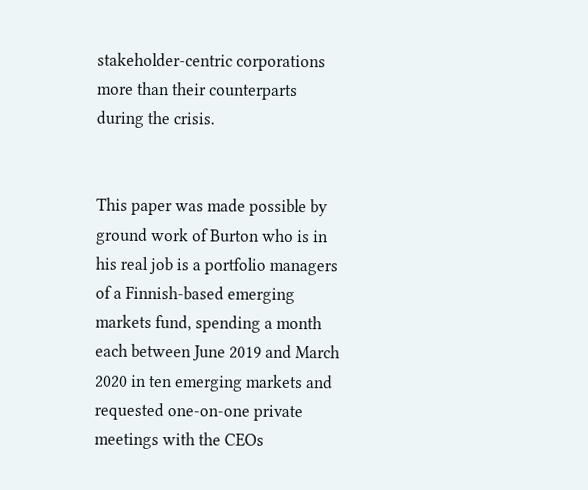stakeholder-centric corporations more than their counterparts during the crisis.


This paper was made possible by ground work of Burton who is in his real job is a portfolio managers of a Finnish-based emerging markets fund, spending a month each between June 2019 and March 2020 in ten emerging markets and requested one-on-one private meetings with the CEOs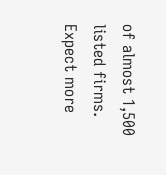of almost 1,500 listed firms.  Expect more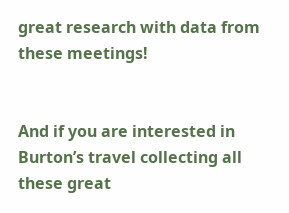great research with data from these meetings!


And if you are interested in Burton’s travel collecting all these great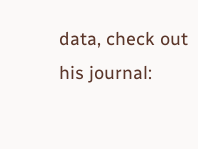data, check out his journal: